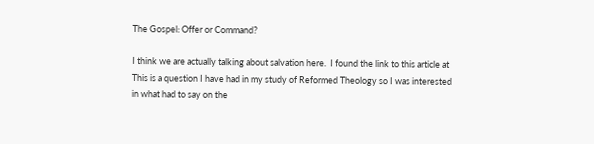The Gospel: Offer or Command?

I think we are actually talking about salvation here.  I found the link to this article at  This is a question I have had in my study of Reformed Theology so I was interested in what had to say on the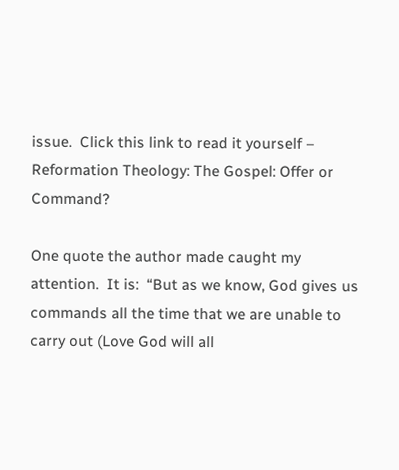issue.  Click this link to read it yourself – Reformation Theology: The Gospel: Offer or Command?

One quote the author made caught my attention.  It is:  “But as we know, God gives us commands all the time that we are unable to carry out (Love God will all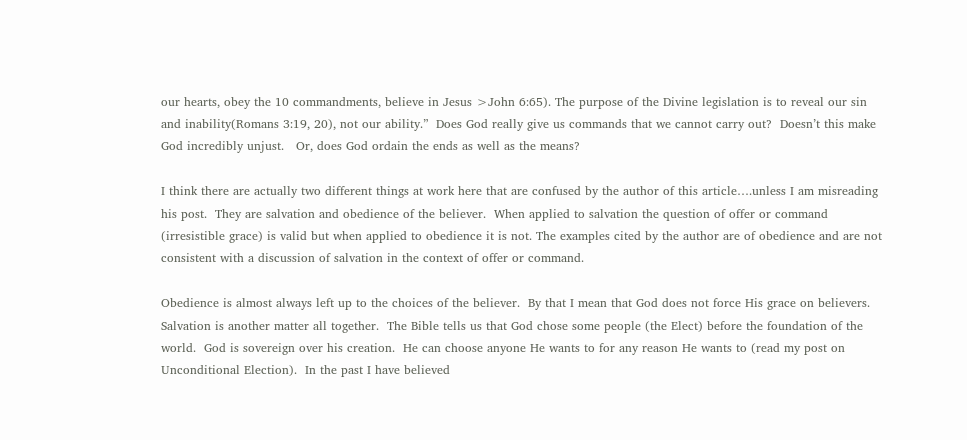our hearts, obey the 10 commandments, believe in Jesus >John 6:65). The purpose of the Divine legislation is to reveal our sin and inability(Romans 3:19, 20), not our ability.”  Does God really give us commands that we cannot carry out?  Doesn’t this make God incredibly unjust.   Or, does God ordain the ends as well as the means?

I think there are actually two different things at work here that are confused by the author of this article….unless I am misreading his post.  They are salvation and obedience of the believer.  When applied to salvation the question of offer or command (irresistible grace) is valid but when applied to obedience it is not. The examples cited by the author are of obedience and are not consistent with a discussion of salvation in the context of offer or command.

Obedience is almost always left up to the choices of the believer.  By that I mean that God does not force His grace on believers.  Salvation is another matter all together.  The Bible tells us that God chose some people (the Elect) before the foundation of the world.  God is sovereign over his creation.  He can choose anyone He wants to for any reason He wants to (read my post on Unconditional Election).  In the past I have believed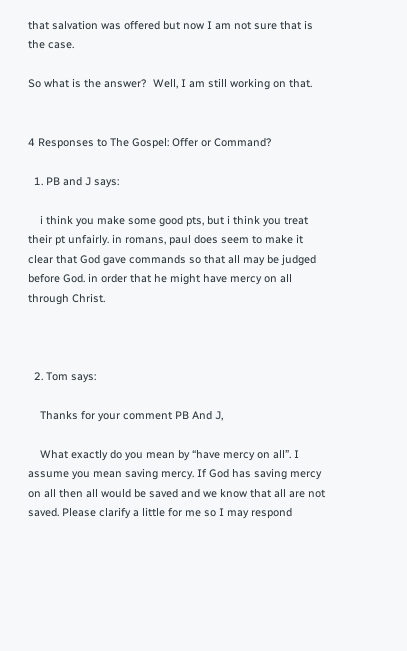that salvation was offered but now I am not sure that is the case.

So what is the answer?  Well, I am still working on that.


4 Responses to The Gospel: Offer or Command?

  1. PB and J says:

    i think you make some good pts, but i think you treat their pt unfairly. in romans, paul does seem to make it clear that God gave commands so that all may be judged before God. in order that he might have mercy on all through Christ.



  2. Tom says:

    Thanks for your comment PB And J,

    What exactly do you mean by “have mercy on all”. I assume you mean saving mercy. If God has saving mercy on all then all would be saved and we know that all are not saved. Please clarify a little for me so I may respond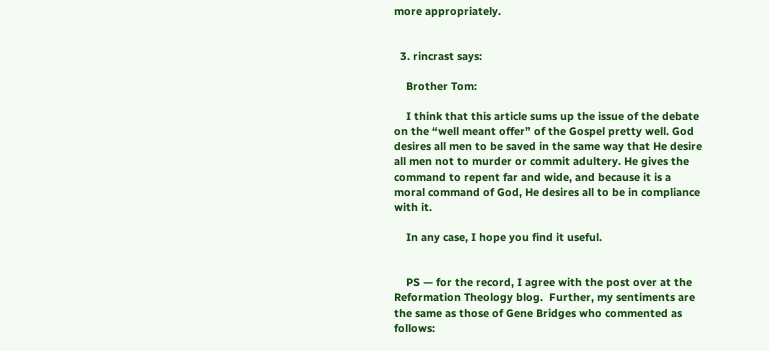more appropriately.


  3. rincrast says:

    Brother Tom:

    I think that this article sums up the issue of the debate on the “well meant offer” of the Gospel pretty well. God desires all men to be saved in the same way that He desire all men not to murder or commit adultery. He gives the command to repent far and wide, and because it is a moral command of God, He desires all to be in compliance with it.

    In any case, I hope you find it useful.


    PS — for the record, I agree with the post over at the Reformation Theology blog.  Further, my sentiments are the same as those of Gene Bridges who commented as follows: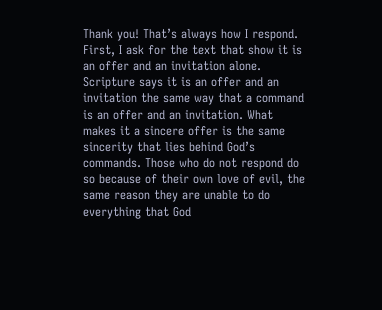Thank you! That’s always how I respond. First, I ask for the text that show it is an offer and an invitation alone. Scripture says it is an offer and an invitation the same way that a command is an offer and an invitation. What makes it a sincere offer is the same sincerity that lies behind God’s commands. Those who do not respond do so because of their own love of evil, the same reason they are unable to do everything that God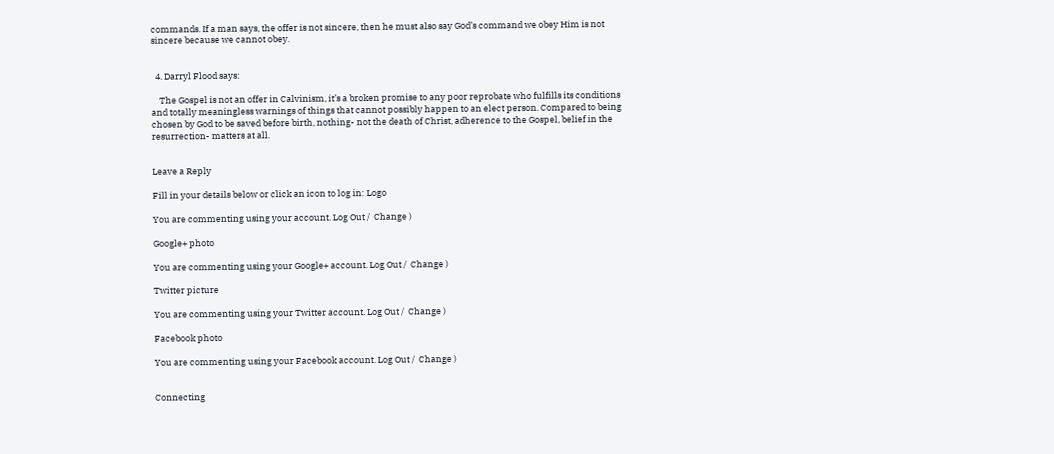commands. If a man says, the offer is not sincere, then he must also say God’s command we obey Him is not sincere because we cannot obey.


  4. Darryl Flood says:

    The Gospel is not an offer in Calvinism, it’s a broken promise to any poor reprobate who fulfills its conditions and totally meaningless warnings of things that cannot possibly happen to an elect person. Compared to being chosen by God to be saved before birth, nothing- not the death of Christ, adherence to the Gospel, belief in the resurrection- matters at all.


Leave a Reply

Fill in your details below or click an icon to log in: Logo

You are commenting using your account. Log Out /  Change )

Google+ photo

You are commenting using your Google+ account. Log Out /  Change )

Twitter picture

You are commenting using your Twitter account. Log Out /  Change )

Facebook photo

You are commenting using your Facebook account. Log Out /  Change )


Connecting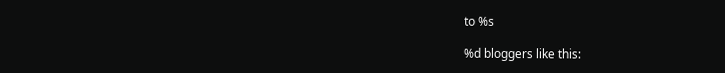to %s

%d bloggers like this: